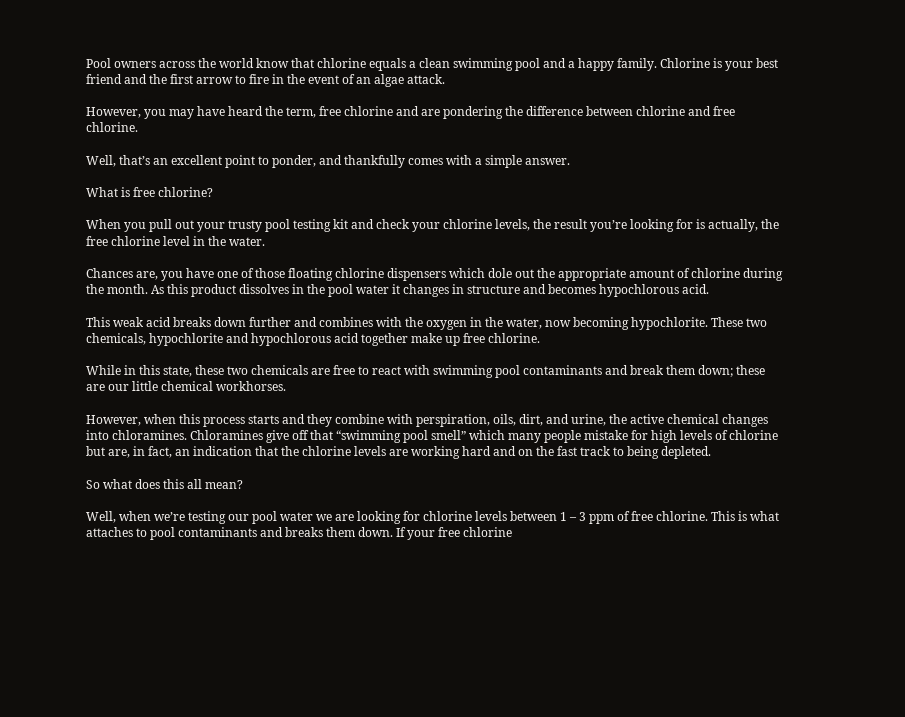Pool owners across the world know that chlorine equals a clean swimming pool and a happy family. Chlorine is your best friend and the first arrow to fire in the event of an algae attack.

However, you may have heard the term, free chlorine and are pondering the difference between chlorine and free chlorine.

Well, that’s an excellent point to ponder, and thankfully comes with a simple answer.

What is free chlorine?

When you pull out your trusty pool testing kit and check your chlorine levels, the result you’re looking for is actually, the free chlorine level in the water.

Chances are, you have one of those floating chlorine dispensers which dole out the appropriate amount of chlorine during the month. As this product dissolves in the pool water it changes in structure and becomes hypochlorous acid.

This weak acid breaks down further and combines with the oxygen in the water, now becoming hypochlorite. These two chemicals, hypochlorite and hypochlorous acid together make up free chlorine.

While in this state, these two chemicals are free to react with swimming pool contaminants and break them down; these are our little chemical workhorses.

However, when this process starts and they combine with perspiration, oils, dirt, and urine, the active chemical changes into chloramines. Chloramines give off that “swimming pool smell” which many people mistake for high levels of chlorine but are, in fact, an indication that the chlorine levels are working hard and on the fast track to being depleted.

So what does this all mean?

Well, when we’re testing our pool water we are looking for chlorine levels between 1 – 3 ppm of free chlorine. This is what attaches to pool contaminants and breaks them down. If your free chlorine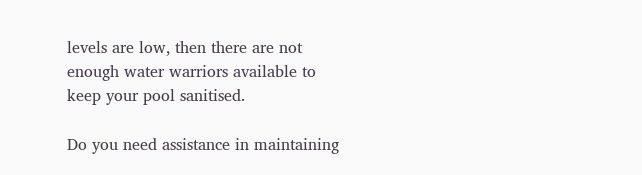levels are low, then there are not enough water warriors available to keep your pool sanitised.

Do you need assistance in maintaining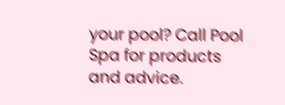your pool? Call Pool Spa for products and advice.